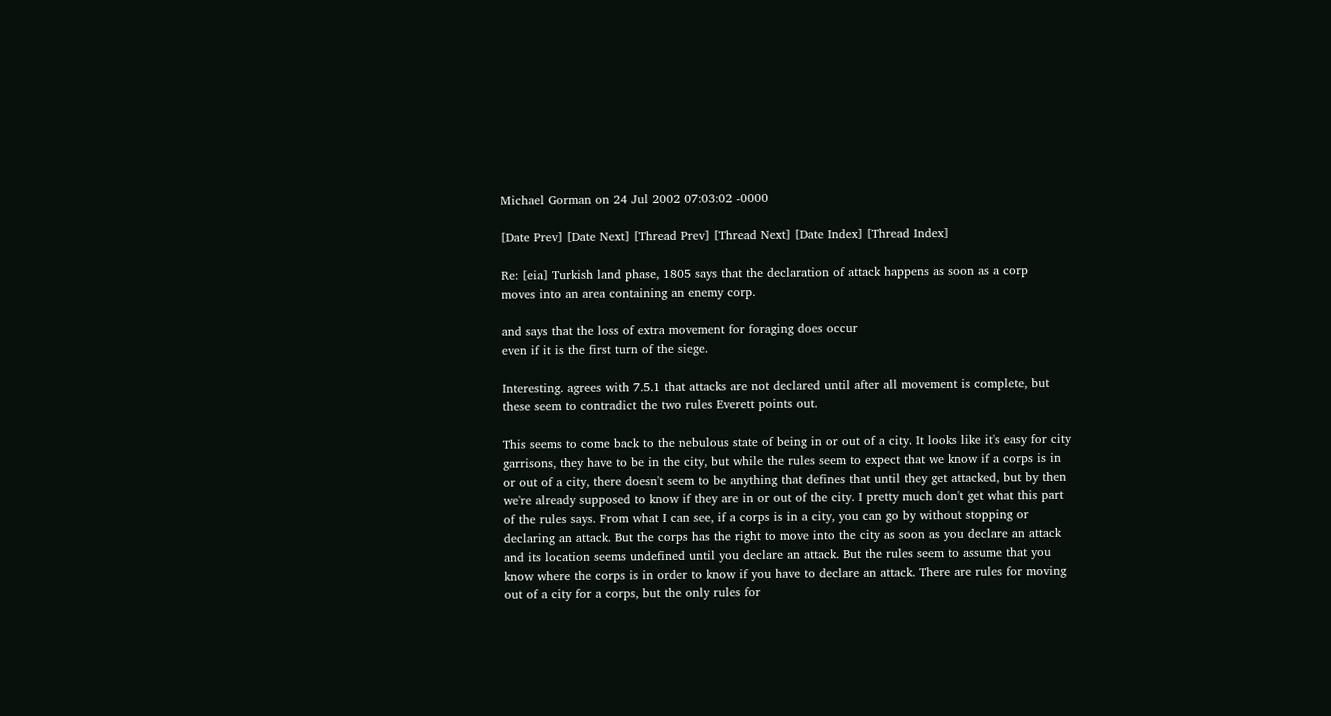Michael Gorman on 24 Jul 2002 07:03:02 -0000

[Date Prev] [Date Next] [Thread Prev] [Thread Next] [Date Index] [Thread Index]

Re: [eia] Turkish land phase, 1805 says that the declaration of attack happens as soon as a corp
moves into an area containing an enemy corp.

and says that the loss of extra movement for foraging does occur
even if it is the first turn of the siege.

Interesting. agrees with 7.5.1 that attacks are not declared until after all movement is complete, but these seem to contradict the two rules Everett points out.

This seems to come back to the nebulous state of being in or out of a city. It looks like it's easy for city garrisons, they have to be in the city, but while the rules seem to expect that we know if a corps is in or out of a city, there doesn't seem to be anything that defines that until they get attacked, but by then we're already supposed to know if they are in or out of the city. I pretty much don't get what this part of the rules says. From what I can see, if a corps is in a city, you can go by without stopping or declaring an attack. But the corps has the right to move into the city as soon as you declare an attack and its location seems undefined until you declare an attack. But the rules seem to assume that you know where the corps is in order to know if you have to declare an attack. There are rules for moving out of a city for a corps, but the only rules for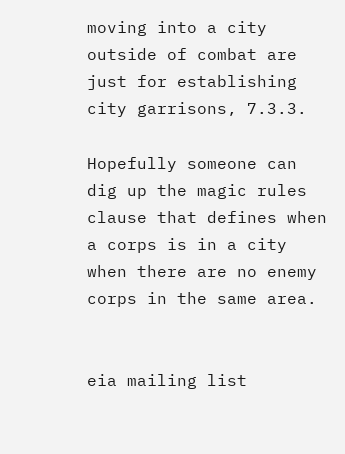moving into a city outside of combat are just for establishing city garrisons, 7.3.3.

Hopefully someone can dig up the magic rules clause that defines when a corps is in a city when there are no enemy corps in the same area.


eia mailing list